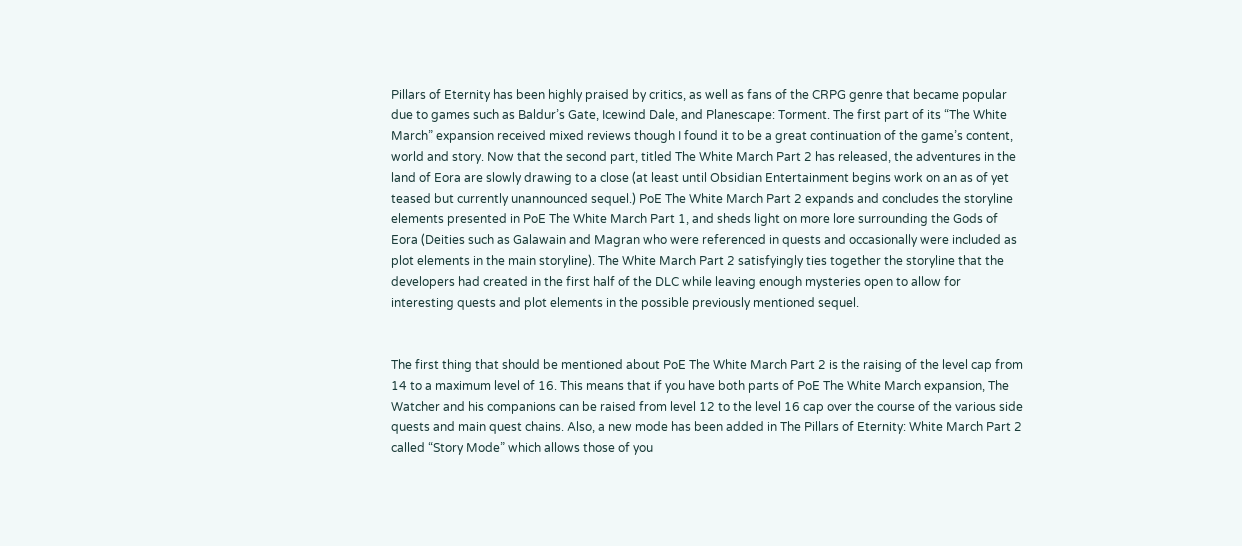Pillars of Eternity has been highly praised by critics, as well as fans of the CRPG genre that became popular due to games such as Baldur’s Gate, Icewind Dale, and Planescape: Torment. The first part of its “The White March” expansion received mixed reviews though I found it to be a great continuation of the game’s content, world and story. Now that the second part, titled The White March Part 2 has released, the adventures in the land of Eora are slowly drawing to a close (at least until Obsidian Entertainment begins work on an as of yet teased but currently unannounced sequel.) PoE The White March Part 2 expands and concludes the storyline elements presented in PoE The White March Part 1, and sheds light on more lore surrounding the Gods of Eora (Deities such as Galawain and Magran who were referenced in quests and occasionally were included as plot elements in the main storyline). The White March Part 2 satisfyingly ties together the storyline that the developers had created in the first half of the DLC while leaving enough mysteries open to allow for interesting quests and plot elements in the possible previously mentioned sequel.


The first thing that should be mentioned about PoE The White March Part 2 is the raising of the level cap from 14 to a maximum level of 16. This means that if you have both parts of PoE The White March expansion, The Watcher and his companions can be raised from level 12 to the level 16 cap over the course of the various side quests and main quest chains. Also, a new mode has been added in The Pillars of Eternity: White March Part 2 called “Story Mode” which allows those of you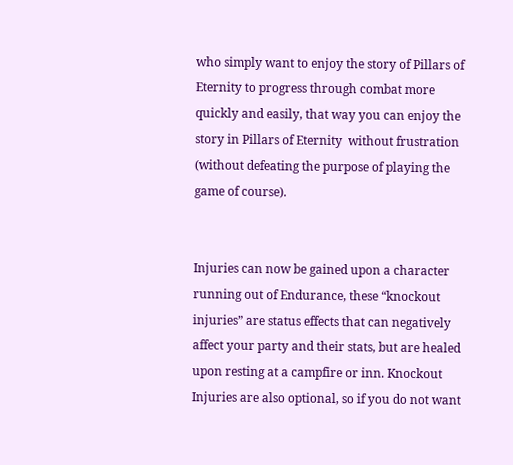who simply want to enjoy the story of Pillars of Eternity to progress through combat more quickly and easily, that way you can enjoy the story in Pillars of Eternity  without frustration (without defeating the purpose of playing the game of course).


Injuries can now be gained upon a character running out of Endurance, these “knockout injuries” are status effects that can negatively affect your party and their stats, but are healed upon resting at a campfire or inn. Knockout Injuries are also optional, so if you do not want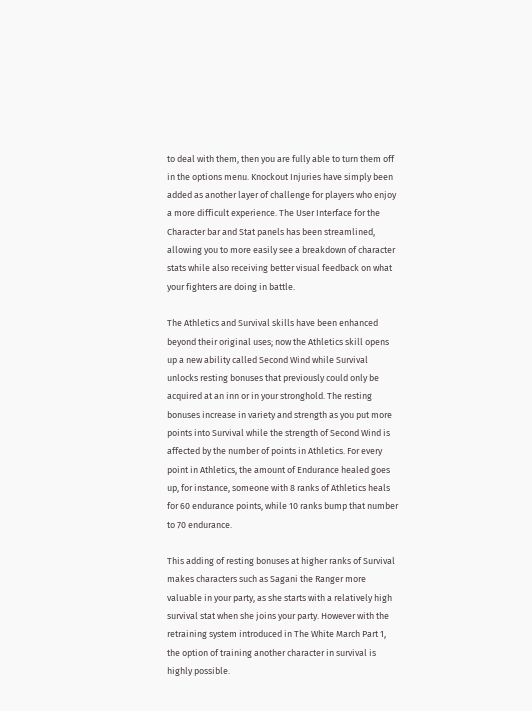to deal with them, then you are fully able to turn them off in the options menu. Knockout Injuries have simply been added as another layer of challenge for players who enjoy a more difficult experience. The User Interface for the Character bar and Stat panels has been streamlined, allowing you to more easily see a breakdown of character stats while also receiving better visual feedback on what your fighters are doing in battle.

The Athletics and Survival skills have been enhanced beyond their original uses; now the Athletics skill opens up a new ability called Second Wind while Survival unlocks resting bonuses that previously could only be acquired at an inn or in your stronghold. The resting bonuses increase in variety and strength as you put more points into Survival while the strength of Second Wind is affected by the number of points in Athletics. For every point in Athletics, the amount of Endurance healed goes up, for instance, someone with 8 ranks of Athletics heals for 60 endurance points, while 10 ranks bump that number to 70 endurance.

This adding of resting bonuses at higher ranks of Survival makes characters such as Sagani the Ranger more valuable in your party, as she starts with a relatively high survival stat when she joins your party. However with the retraining system introduced in The White March Part 1, the option of training another character in survival is highly possible.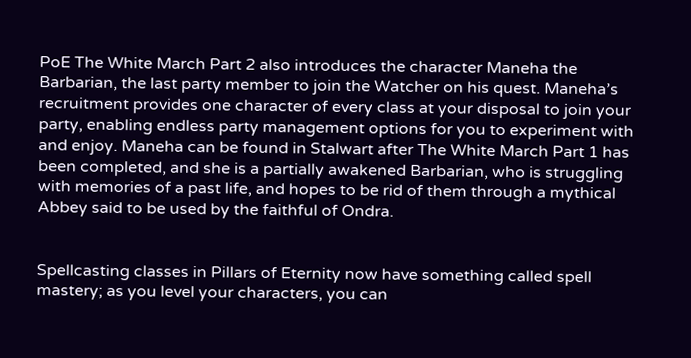PoE The White March Part 2 also introduces the character Maneha the Barbarian, the last party member to join the Watcher on his quest. Maneha’s recruitment provides one character of every class at your disposal to join your party, enabling endless party management options for you to experiment with and enjoy. Maneha can be found in Stalwart after The White March Part 1 has been completed, and she is a partially awakened Barbarian, who is struggling with memories of a past life, and hopes to be rid of them through a mythical Abbey said to be used by the faithful of Ondra.


Spellcasting classes in Pillars of Eternity now have something called spell mastery; as you level your characters, you can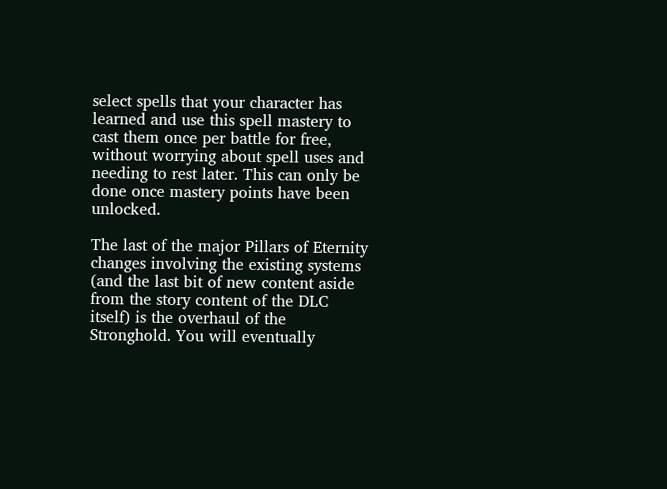select spells that your character has learned and use this spell mastery to cast them once per battle for free, without worrying about spell uses and needing to rest later. This can only be done once mastery points have been unlocked.

The last of the major Pillars of Eternity changes involving the existing systems (and the last bit of new content aside from the story content of the DLC itself) is the overhaul of the Stronghold. You will eventually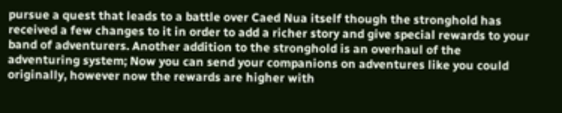pursue a quest that leads to a battle over Caed Nua itself though the stronghold has received a few changes to it in order to add a richer story and give special rewards to your band of adventurers. Another addition to the stronghold is an overhaul of the adventuring system; Now you can send your companions on adventures like you could originally, however now the rewards are higher with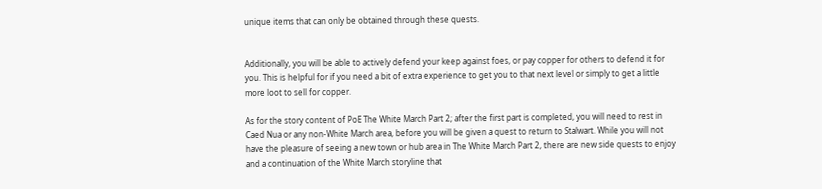unique items that can only be obtained through these quests.


Additionally, you will be able to actively defend your keep against foes, or pay copper for others to defend it for you. This is helpful for if you need a bit of extra experience to get you to that next level or simply to get a little more loot to sell for copper.

As for the story content of PoE The White March Part 2; after the first part is completed, you will need to rest in Caed Nua or any non-White March area, before you will be given a quest to return to Stalwart. While you will not have the pleasure of seeing a new town or hub area in The White March Part 2, there are new side quests to enjoy and a continuation of the White March storyline that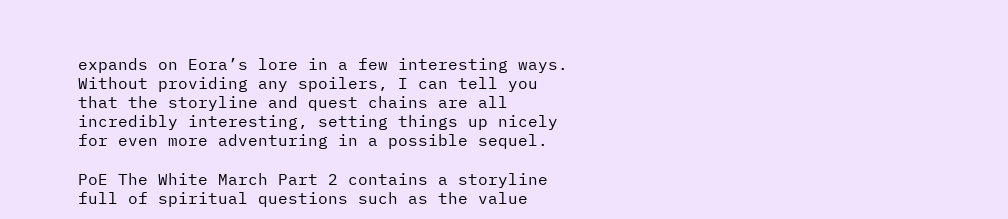expands on Eora’s lore in a few interesting ways. Without providing any spoilers, I can tell you that the storyline and quest chains are all incredibly interesting, setting things up nicely for even more adventuring in a possible sequel.

PoE The White March Part 2 contains a storyline full of spiritual questions such as the value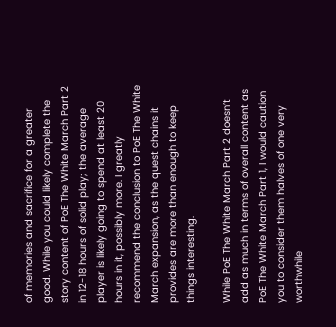of memories and sacrifice for a greater good. While you could likely complete the story content of PoE The White March Part 2 in 12-18 hours of solid play; the average player is likely going to spend at least 20 hours in it, possibly more. I greatly recommend the conclusion to PoE The White March expansion, as the quest chains it provides are more than enough to keep things interesting.

While PoE The White March Part 2 doesn’t add as much in terms of overall content as PoE The White March Part 1, I would caution you to consider them halves of one very worthwhile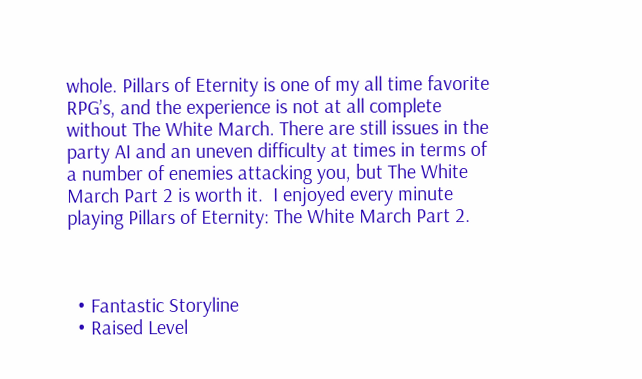whole. Pillars of Eternity is one of my all time favorite RPG’s, and the experience is not at all complete without The White March. There are still issues in the party AI and an uneven difficulty at times in terms of a number of enemies attacking you, but The White March Part 2 is worth it.  I enjoyed every minute playing Pillars of Eternity: The White March Part 2.



  • Fantastic Storyline
  • Raised Level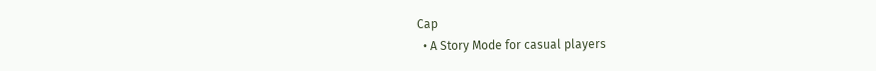Cap
  • A Story Mode for casual players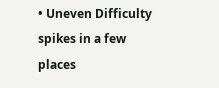• Uneven Difficulty spikes in a few places